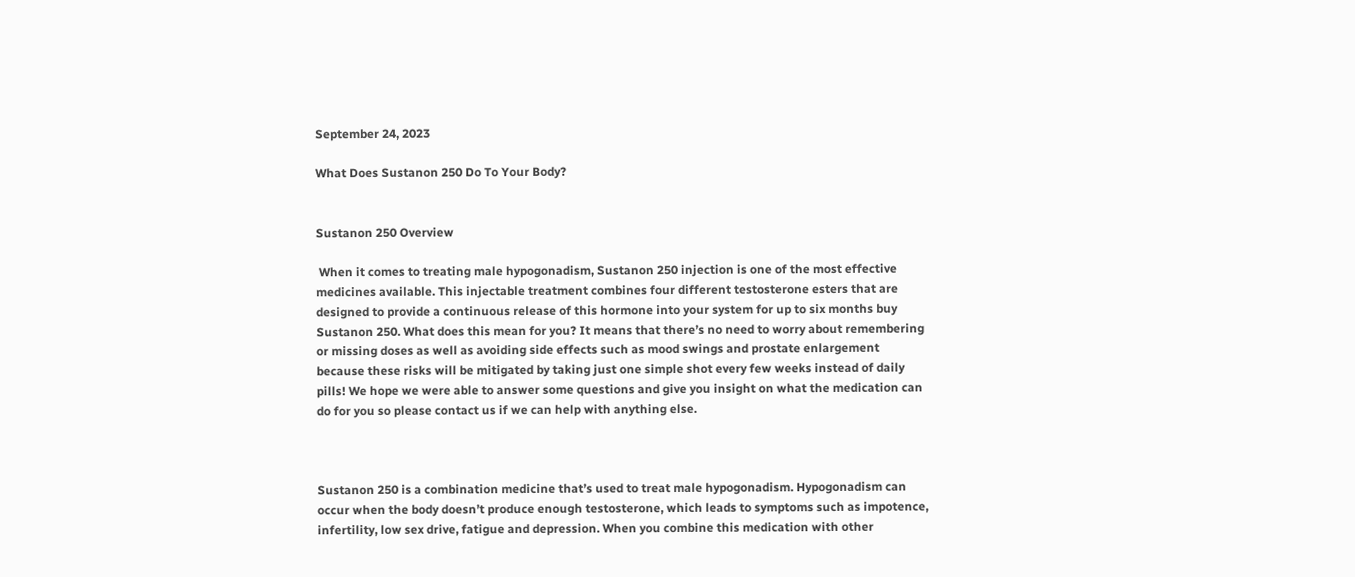September 24, 2023

What Does Sustanon 250 Do To Your Body?


Sustanon 250 Overview

 When it comes to treating male hypogonadism, Sustanon 250 injection is one of the most effective medicines available. This injectable treatment combines four different testosterone esters that are designed to provide a continuous release of this hormone into your system for up to six months buy Sustanon 250. What does this mean for you? It means that there’s no need to worry about remembering or missing doses as well as avoiding side effects such as mood swings and prostate enlargement because these risks will be mitigated by taking just one simple shot every few weeks instead of daily pills! We hope we were able to answer some questions and give you insight on what the medication can do for you so please contact us if we can help with anything else.



Sustanon 250 is a combination medicine that’s used to treat male hypogonadism. Hypogonadism can occur when the body doesn’t produce enough testosterone, which leads to symptoms such as impotence, infertility, low sex drive, fatigue and depression. When you combine this medication with other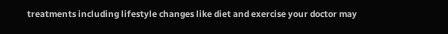treatments including lifestyle changes like diet and exercise your doctor may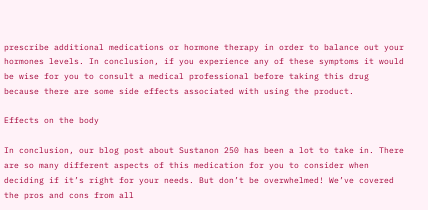prescribe additional medications or hormone therapy in order to balance out your hormones levels. In conclusion, if you experience any of these symptoms it would be wise for you to consult a medical professional before taking this drug because there are some side effects associated with using the product.

Effects on the body

In conclusion, our blog post about Sustanon 250 has been a lot to take in. There are so many different aspects of this medication for you to consider when deciding if it’s right for your needs. But don’t be overwhelmed! We’ve covered the pros and cons from all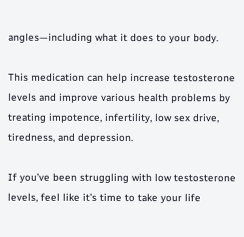angles—including what it does to your body.

This medication can help increase testosterone levels and improve various health problems by treating impotence, infertility, low sex drive, tiredness, and depression.

If you’ve been struggling with low testosterone levels, feel like it’s time to take your life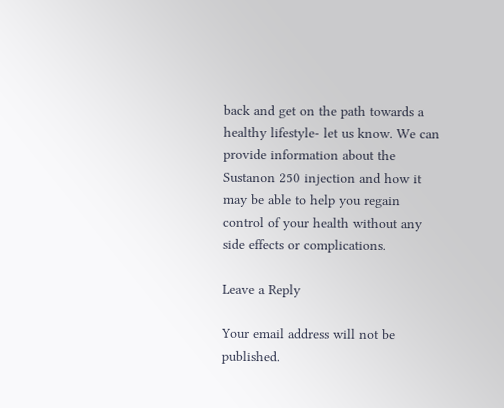back and get on the path towards a healthy lifestyle- let us know. We can provide information about the Sustanon 250 injection and how it may be able to help you regain control of your health without any side effects or complications.

Leave a Reply

Your email address will not be published.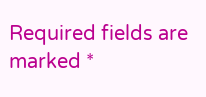Required fields are marked *